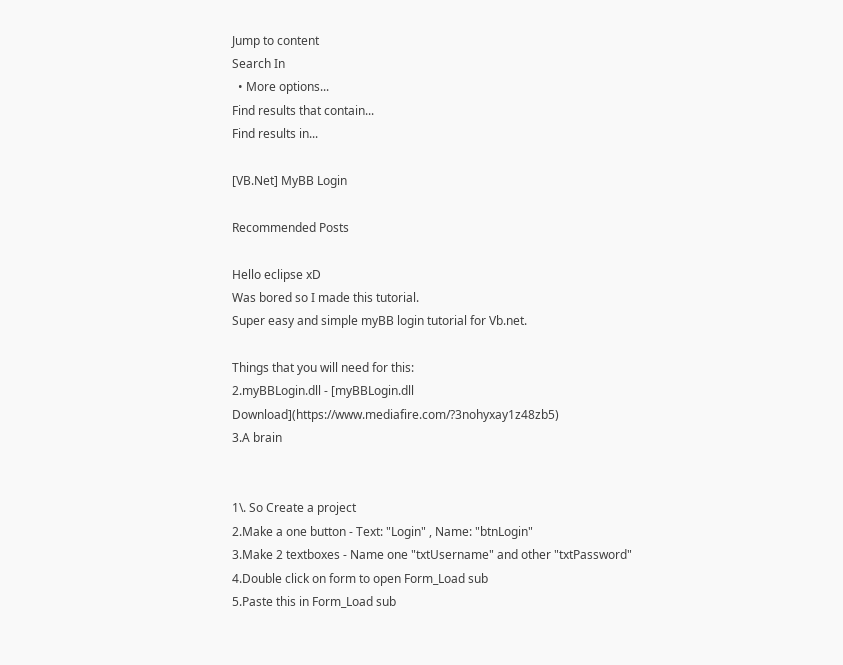Jump to content
Search In
  • More options...
Find results that contain...
Find results in...

[VB.Net] MyBB Login

Recommended Posts

Hello eclipse xD
Was bored so I made this tutorial.
Super easy and simple myBB login tutorial for Vb.net.

Things that you will need for this:
2.myBBLogin.dll - [myBBLogin.dll Download](https://www.mediafire.com/?3nohyxay1z48zb5)
3.A brain


1\. So Create a project
2.Make a one button - Text: "Login" , Name: "btnLogin"
3.Make 2 textboxes - Name one "txtUsername" and other "txtPassword"
4.Double click on form to open Form_Load sub
5.Paste this in Form_Load sub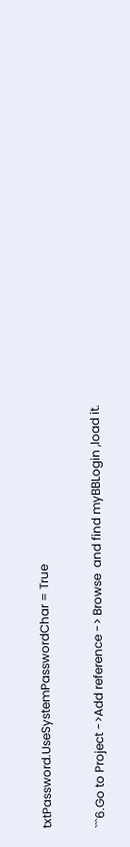txtPassword.UseSystemPasswordChar = True

```6.Go to Project ->Add reference -> Browse  and find myBBLogin ,load it.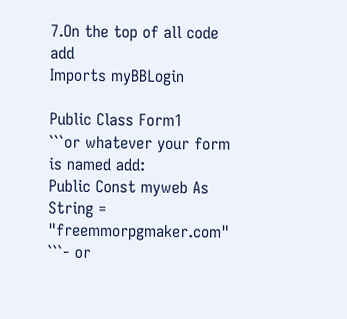7.On the top of all code add
Imports myBBLogin

Public Class Form1
```or whatever your form is named add:
Public Const myweb As String = "freemmorpgmaker.com"
```- or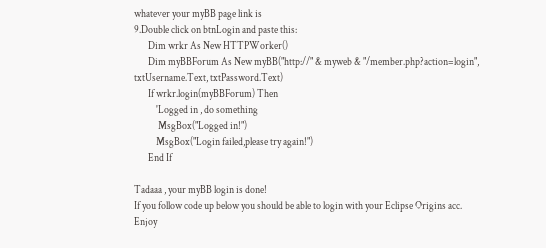whatever your myBB page link is
9.Double click on btnLogin and paste this:
       Dim wrkr As New HTTPWorker()
       Dim myBBForum As New myBB("http://" & myweb & "/member.php?action=login", txtUsername.Text, txtPassword.Text)
       If wrkr.login(myBBForum) Then
           'Logged in , do something
            MsgBox("Logged in!")
           MsgBox("Login failed,please try again!")
       End If

Tadaaa , your myBB login is done!
If you follow code up below you should be able to login with your Eclipse Origins acc.
Enjoy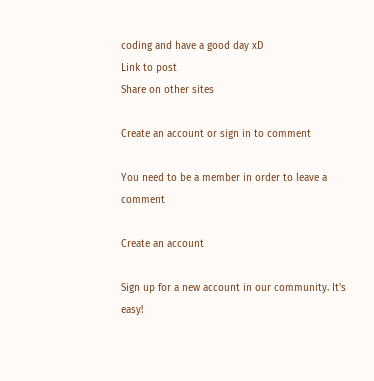coding and have a good day xD
Link to post
Share on other sites

Create an account or sign in to comment

You need to be a member in order to leave a comment

Create an account

Sign up for a new account in our community. It's easy!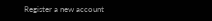Register a new account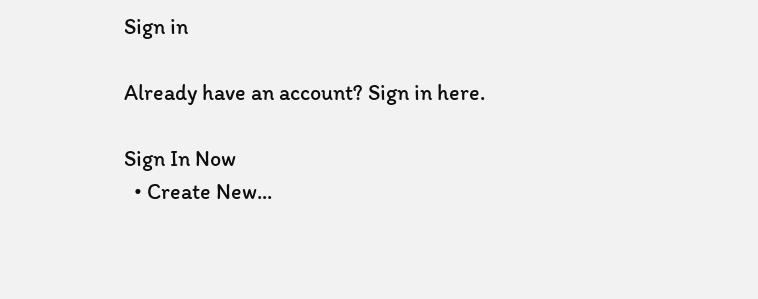Sign in

Already have an account? Sign in here.

Sign In Now
  • Create New...